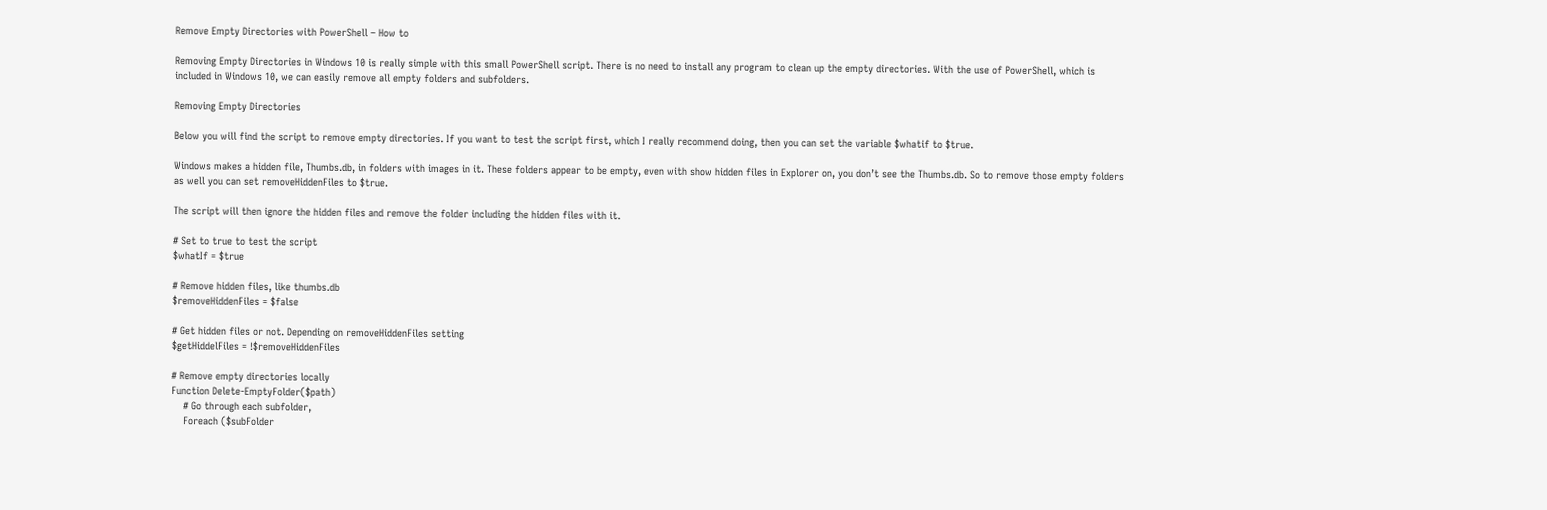Remove Empty Directories with PowerShell – How to

Removing Empty Directories in Windows 10 is really simple with this small PowerShell script. There is no need to install any program to clean up the empty directories. With the use of PowerShell, which is included in Windows 10, we can easily remove all empty folders and subfolders.

Removing Empty Directories

Below you will find the script to remove empty directories. If you want to test the script first, which I really recommend doing, then you can set the variable $whatif to $true.

Windows makes a hidden file, Thumbs.db, in folders with images in it. These folders appear to be empty, even with show hidden files in Explorer on, you don’t see the Thumbs.db. So to remove those empty folders as well you can set removeHiddenFiles to $true.

The script will then ignore the hidden files and remove the folder including the hidden files with it.

# Set to true to test the script
$whatIf = $true

# Remove hidden files, like thumbs.db
$removeHiddenFiles = $false

# Get hidden files or not. Depending on removeHiddenFiles setting
$getHiddelFiles = !$removeHiddenFiles

# Remove empty directories locally
Function Delete-EmptyFolder($path)
    # Go through each subfolder,
    Foreach ($subFolder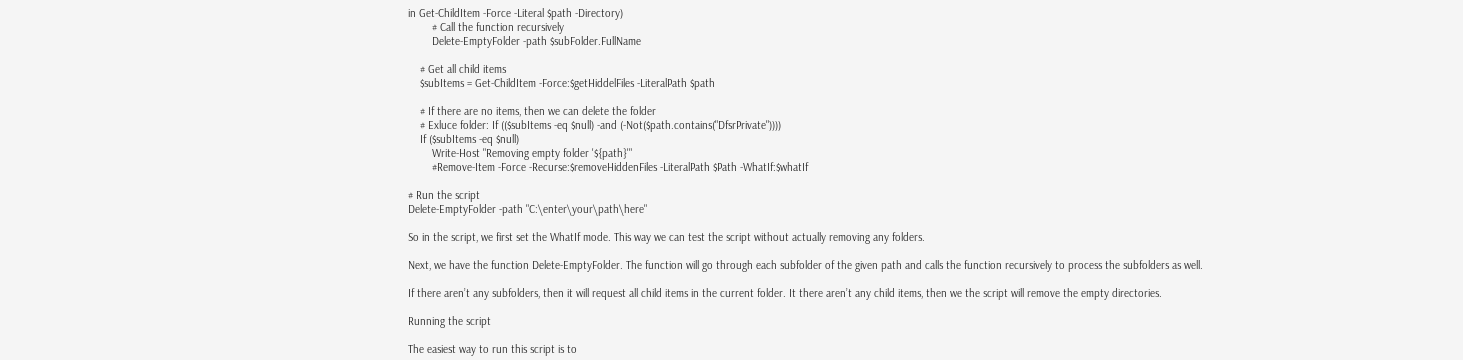in Get-ChildItem -Force -Literal $path -Directory)
        # Call the function recursively
        Delete-EmptyFolder -path $subFolder.FullName

    # Get all child items
    $subItems = Get-ChildItem -Force:$getHiddelFiles -LiteralPath $path

    # If there are no items, then we can delete the folder
    # Exluce folder: If (($subItems -eq $null) -and (-Not($path.contains("DfsrPrivate"))))
    If ($subItems -eq $null)
        Write-Host "Removing empty folder '${path}'"
        #Remove-Item -Force -Recurse:$removeHiddenFiles -LiteralPath $Path -WhatIf:$whatIf

# Run the script
Delete-EmptyFolder -path "C:\enter\your\path\here"

So in the script, we first set the WhatIf mode. This way we can test the script without actually removing any folders.

Next, we have the function Delete-EmptyFolder. The function will go through each subfolder of the given path and calls the function recursively to process the subfolders as well.

If there aren’t any subfolders, then it will request all child items in the current folder. It there aren’t any child items, then we the script will remove the empty directories.

Running the script

The easiest way to run this script is to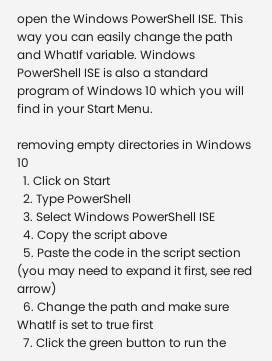open the Windows PowerShell ISE. This way you can easily change the path and WhatIf variable. Windows PowerShell ISE is also a standard program of Windows 10 which you will find in your Start Menu.

removing empty directories in Windows 10
  1. Click on Start
  2. Type PowerShell
  3. Select Windows PowerShell ISE
  4. Copy the script above
  5. Paste the code in the script section (you may need to expand it first, see red arrow)
  6. Change the path and make sure WhatIf is set to true first
  7. Click the green button to run the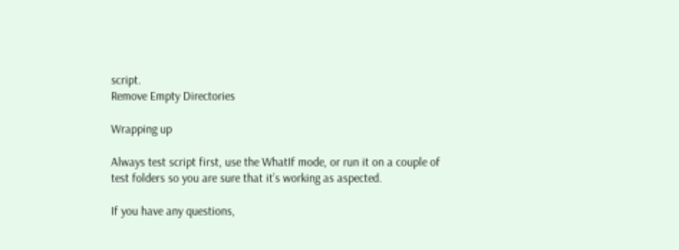script.
Remove Empty Directories

Wrapping up

Always test script first, use the WhatIf mode, or run it on a couple of test folders so you are sure that it’s working as aspected.

If you have any questions,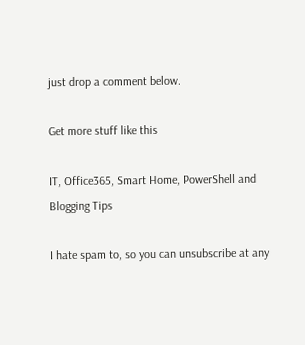just drop a comment below.

Get more stuff like this

IT, Office365, Smart Home, PowerShell and Blogging Tips

I hate spam to, so you can unsubscribe at any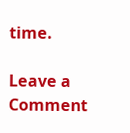time.

Leave a Comment